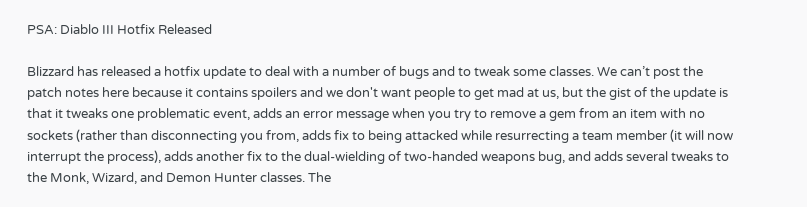PSA: Diablo III Hotfix Released

Blizzard has released a hotfix update to deal with a number of bugs and to tweak some classes. We can’t post the patch notes here because it contains spoilers and we don't want people to get mad at us, but the gist of the update is that it tweaks one problematic event, adds an error message when you try to remove a gem from an item with no sockets (rather than disconnecting you from, adds fix to being attacked while resurrecting a team member (it will now interrupt the process), adds another fix to the dual-wielding of two-handed weapons bug, and adds several tweaks to the Monk, Wizard, and Demon Hunter classes. The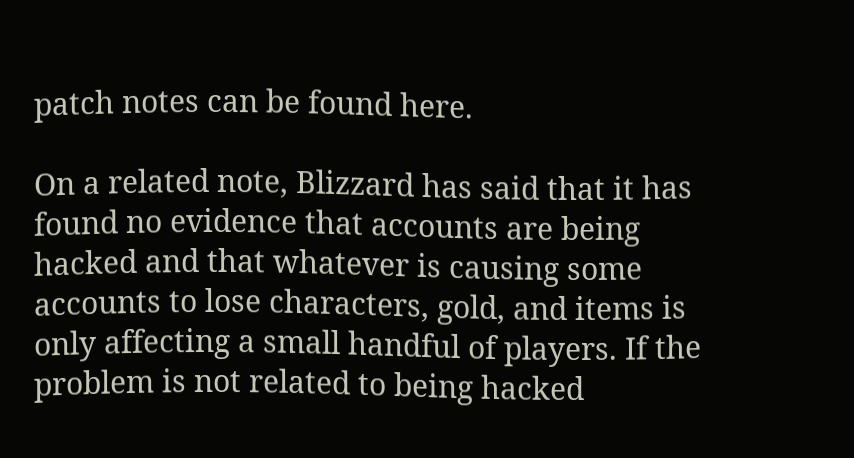patch notes can be found here.

On a related note, Blizzard has said that it has found no evidence that accounts are being hacked and that whatever is causing some accounts to lose characters, gold, and items is only affecting a small handful of players. If the problem is not related to being hacked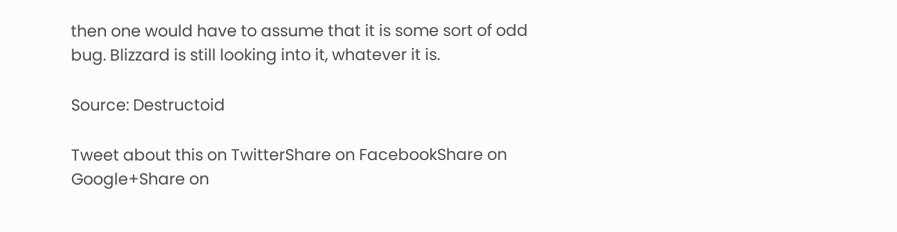then one would have to assume that it is some sort of odd bug. Blizzard is still looking into it, whatever it is.

Source: Destructoid

Tweet about this on TwitterShare on FacebookShare on Google+Share on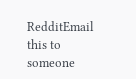RedditEmail this to someone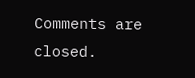Comments are closed.